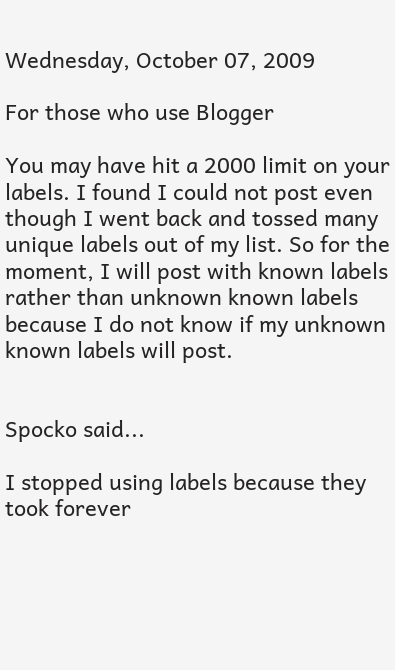Wednesday, October 07, 2009

For those who use Blogger

You may have hit a 2000 limit on your labels. I found I could not post even though I went back and tossed many unique labels out of my list. So for the moment, I will post with known labels rather than unknown known labels because I do not know if my unknown known labels will post.


Spocko said...

I stopped using labels because they took forever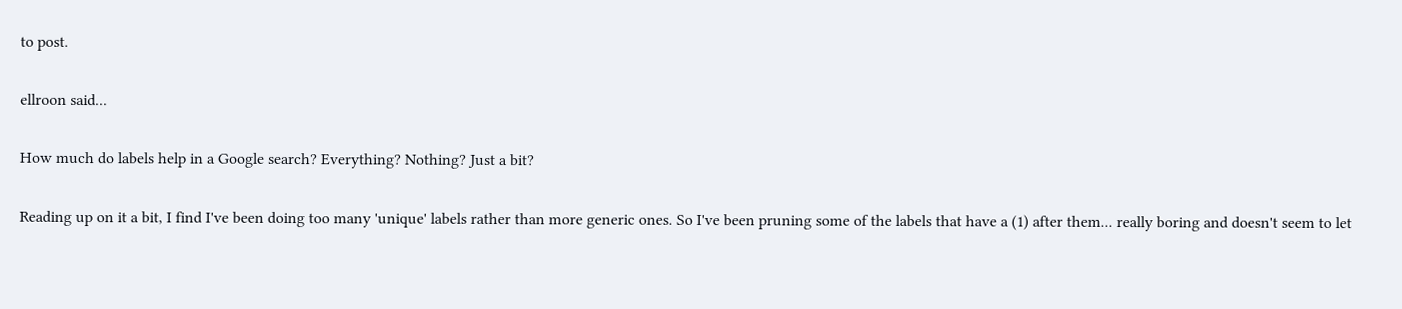to post.

ellroon said...

How much do labels help in a Google search? Everything? Nothing? Just a bit?

Reading up on it a bit, I find I've been doing too many 'unique' labels rather than more generic ones. So I've been pruning some of the labels that have a (1) after them... really boring and doesn't seem to let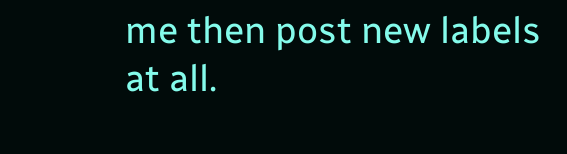me then post new labels at all.